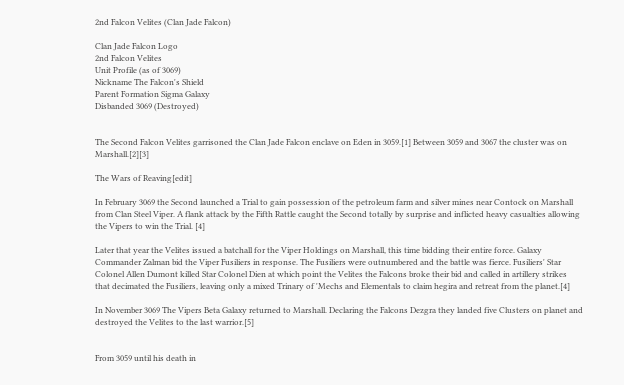2nd Falcon Velites (Clan Jade Falcon)

Clan Jade Falcon Logo
2nd Falcon Velites
Unit Profile (as of 3069)
Nickname The Falcon's Shield
Parent Formation Sigma Galaxy
Disbanded 3069 (Destroyed)


The Second Falcon Velites garrisoned the Clan Jade Falcon enclave on Eden in 3059.[1] Between 3059 and 3067 the cluster was on Marshall.[2][3]

The Wars of Reaving[edit]

In February 3069 the Second launched a Trial to gain possession of the petroleum farm and silver mines near Contock on Marshall from Clan Steel Viper. A flank attack by the Fifth Rattle caught the Second totally by surprise and inflicted heavy casualties allowing the Vipers to win the Trial. [4]

Later that year the Velites issued a batchall for the Viper Holdings on Marshall, this time bidding their entire force. Galaxy Commander Zalman bid the Viper Fusiliers in response. The Fusiliers were outnumbered and the battle was fierce. Fusiliers' Star Colonel Allen Dumont killed Star Colonel Dien at which point the Velites the Falcons broke their bid and called in artillery strikes that decimated the Fusiliers, leaving only a mixed Trinary of 'Mechs and Elementals to claim hegira and retreat from the planet.[4]

In November 3069 The Vipers Beta Galaxy returned to Marshall. Declaring the Falcons Dezgra they landed five Clusters on planet and destroyed the Velites to the last warrior.[5]


From 3059 until his death in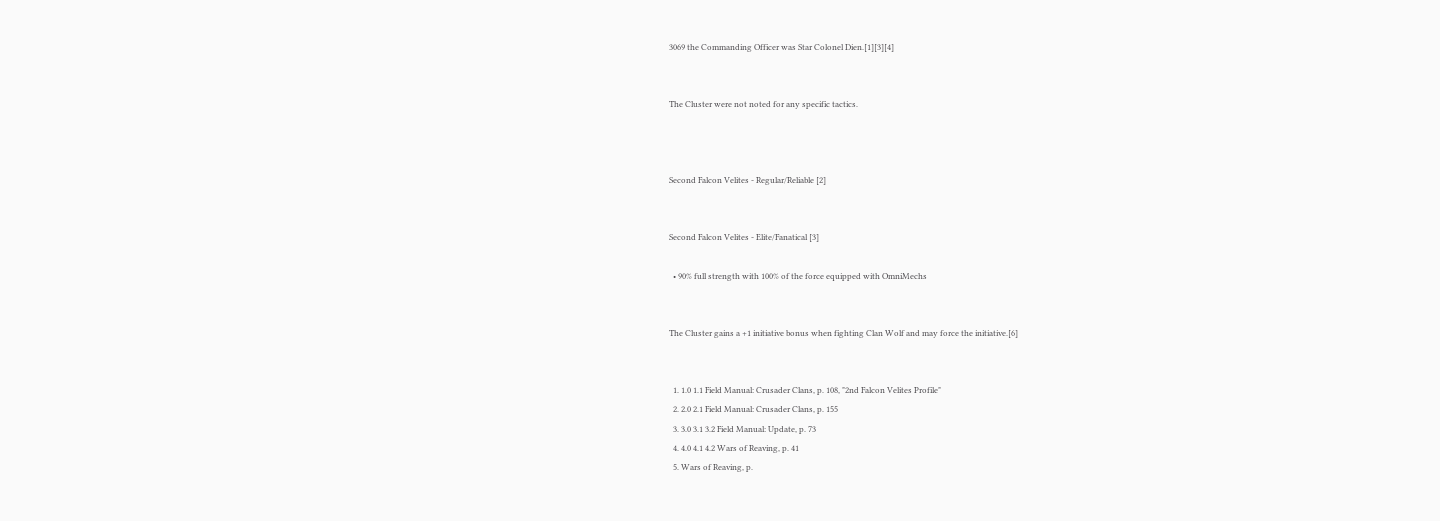3069 the Commanding Officer was Star Colonel Dien.[1][3][4]


The Cluster were not noted for any specific tactics.



Second Falcon Velites - Regular/Reliable [2]


Second Falcon Velites - Elite/Fanatical [3]

  • 90% full strength with 100% of the force equipped with OmniMechs


The Cluster gains a +1 initiative bonus when fighting Clan Wolf and may force the initiative.[6]


  1. 1.0 1.1 Field Manual: Crusader Clans, p. 108, "2nd Falcon Velites Profile"
  2. 2.0 2.1 Field Manual: Crusader Clans, p. 155
  3. 3.0 3.1 3.2 Field Manual: Update, p. 73
  4. 4.0 4.1 4.2 Wars of Reaving, p. 41
  5. Wars of Reaving, p.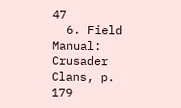47
  6. Field Manual: Crusader Clans, p. 179